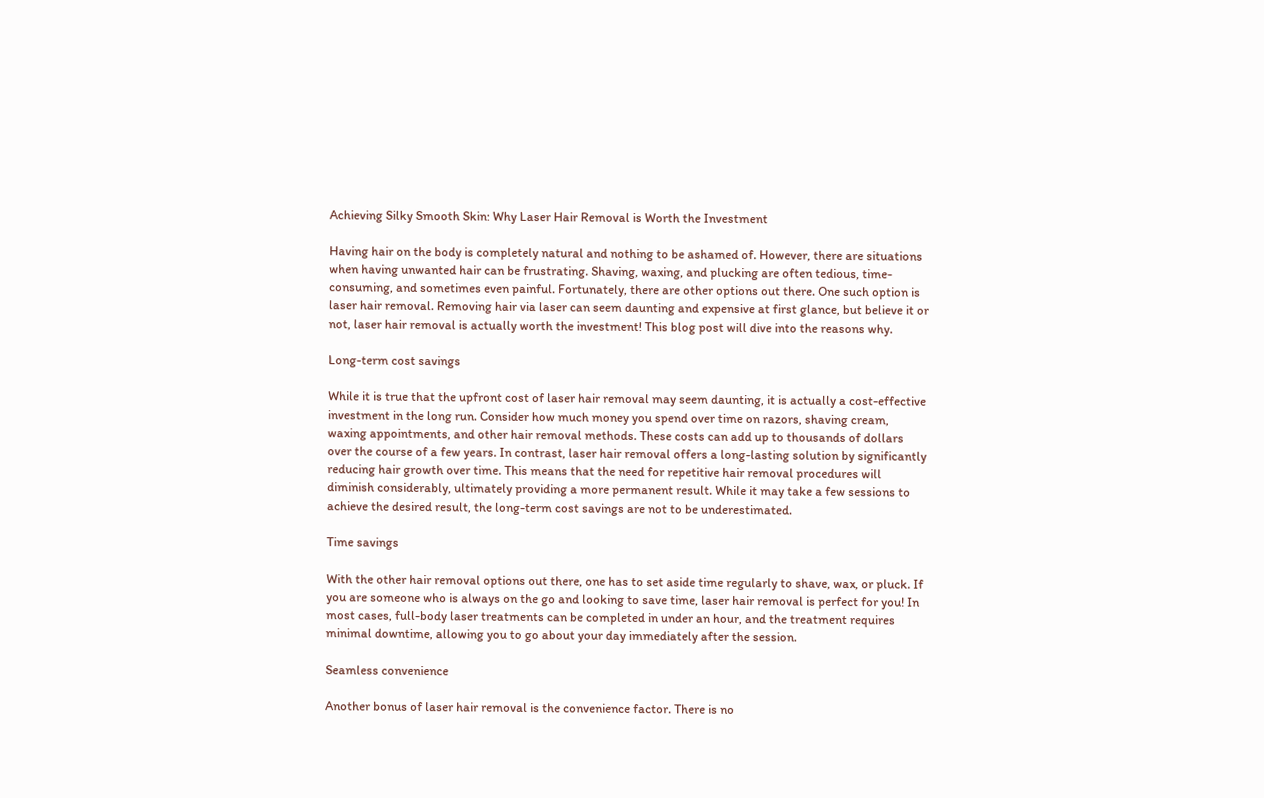Achieving Silky Smooth Skin: Why Laser Hair Removal is Worth the Investment

Having hair on the body is completely natural and nothing to be ashamed of. However, there are situations when having unwanted hair can be frustrating. Shaving, waxing, and plucking are often tedious, time-consuming, and sometimes even painful. Fortunately, there are other options out there. One such option is laser hair removal. Removing hair via laser can seem daunting and expensive at first glance, but believe it or not, laser hair removal is actually worth the investment! This blog post will dive into the reasons why.

Long-term cost savings

While it is true that the upfront cost of laser hair removal may seem daunting, it is actually a cost-effective investment in the long run. Consider how much money you spend over time on razors, shaving cream, waxing appointments, and other hair removal methods. These costs can add up to thousands of dollars over the course of a few years. In contrast, laser hair removal offers a long-lasting solution by significantly reducing hair growth over time. This means that the need for repetitive hair removal procedures will diminish considerably, ultimately providing a more permanent result. While it may take a few sessions to achieve the desired result, the long-term cost savings are not to be underestimated.

Time savings

With the other hair removal options out there, one has to set aside time regularly to shave, wax, or pluck. If you are someone who is always on the go and looking to save time, laser hair removal is perfect for you! In most cases, full-body laser treatments can be completed in under an hour, and the treatment requires minimal downtime, allowing you to go about your day immediately after the session.

Seamless convenience

Another bonus of laser hair removal is the convenience factor. There is no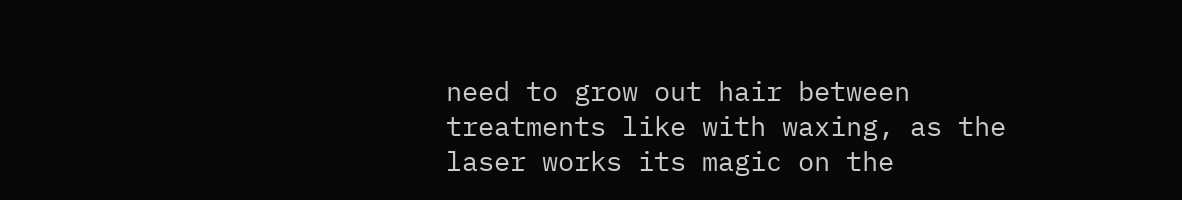need to grow out hair between treatments like with waxing, as the laser works its magic on the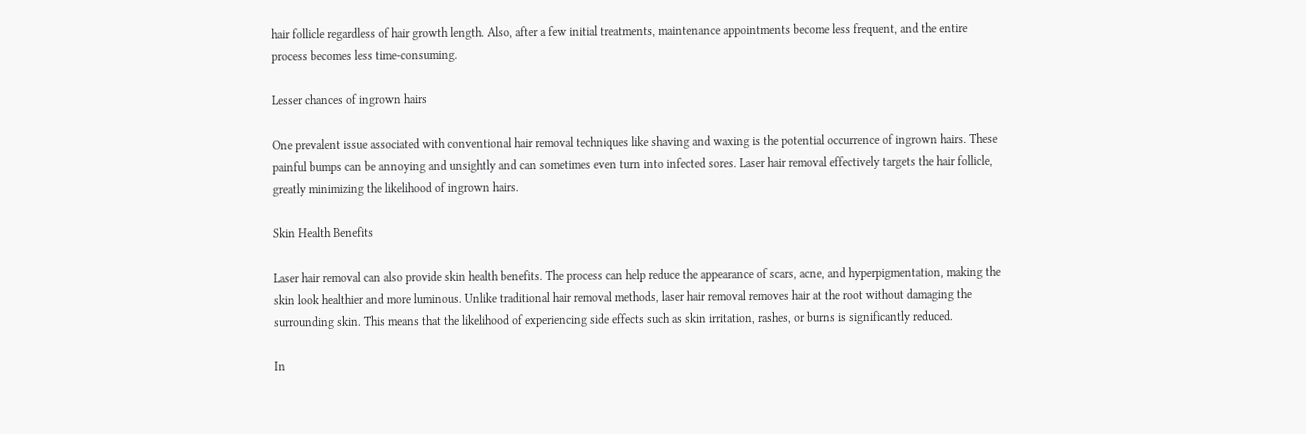hair follicle regardless of hair growth length. Also, after a few initial treatments, maintenance appointments become less frequent, and the entire process becomes less time-consuming.

Lesser chances of ingrown hairs

One prevalent issue associated with conventional hair removal techniques like shaving and waxing is the potential occurrence of ingrown hairs. These painful bumps can be annoying and unsightly and can sometimes even turn into infected sores. Laser hair removal effectively targets the hair follicle, greatly minimizing the likelihood of ingrown hairs.

Skin Health Benefits

Laser hair removal can also provide skin health benefits. The process can help reduce the appearance of scars, acne, and hyperpigmentation, making the skin look healthier and more luminous. Unlike traditional hair removal methods, laser hair removal removes hair at the root without damaging the surrounding skin. This means that the likelihood of experiencing side effects such as skin irritation, rashes, or burns is significantly reduced.

In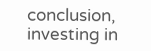conclusion, investing in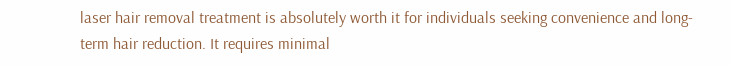laser hair removal treatment is absolutely worth it for individuals seeking convenience and long-term hair reduction. It requires minimal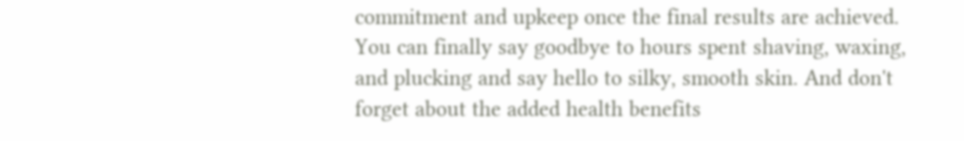commitment and upkeep once the final results are achieved. You can finally say goodbye to hours spent shaving, waxing, and plucking and say hello to silky, smooth skin. And don't forget about the added health benefits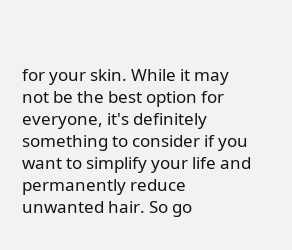for your skin. While it may not be the best option for everyone, it's definitely something to consider if you want to simplify your life and permanently reduce unwanted hair. So go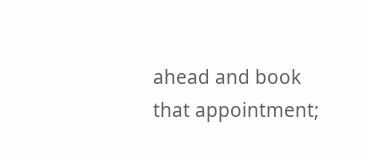ahead and book that appointment;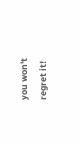you won't regret it!